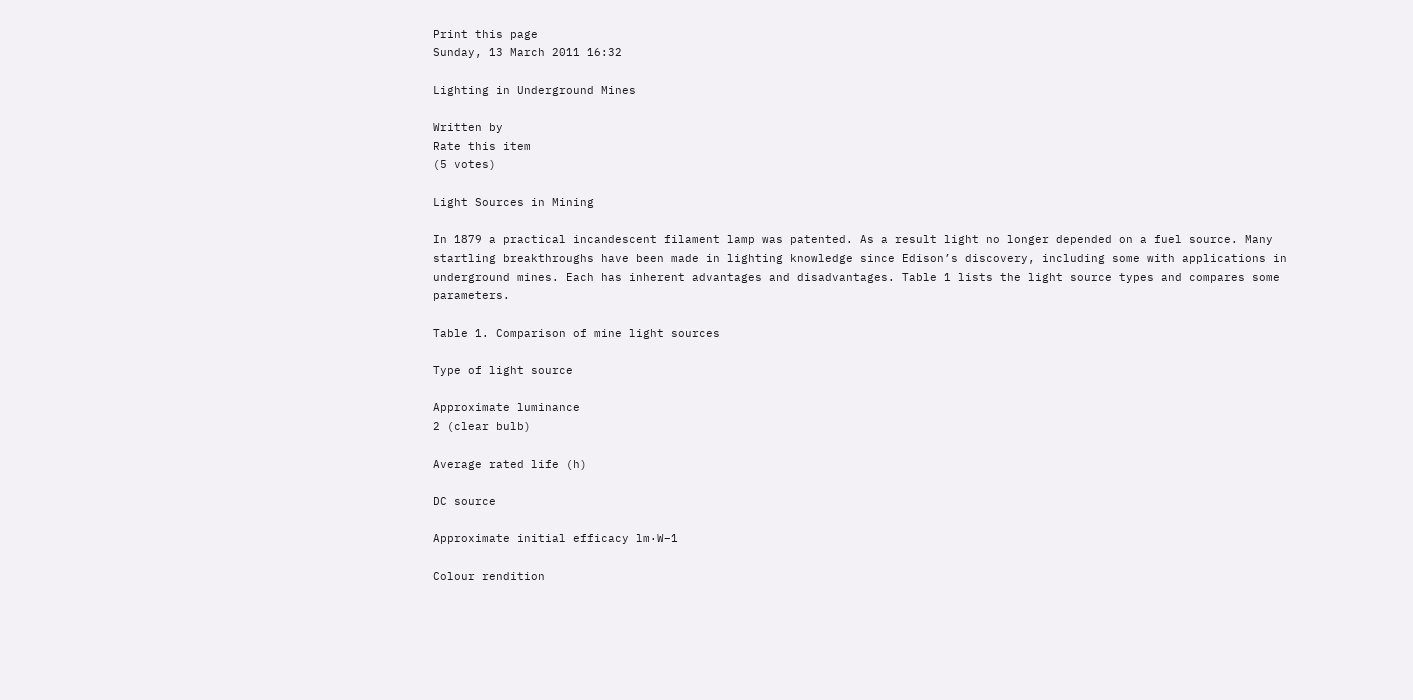Print this page
Sunday, 13 March 2011 16:32

Lighting in Underground Mines

Written by
Rate this item
(5 votes)

Light Sources in Mining

In 1879 a practical incandescent filament lamp was patented. As a result light no longer depended on a fuel source. Many startling breakthroughs have been made in lighting knowledge since Edison’s discovery, including some with applications in underground mines. Each has inherent advantages and disadvantages. Table 1 lists the light source types and compares some parameters.

Table 1. Comparison of mine light sources

Type of light source

Approximate luminance
2 (clear bulb)

Average rated life (h)

DC source

Approximate initial efficacy lm·W–1

Colour rendition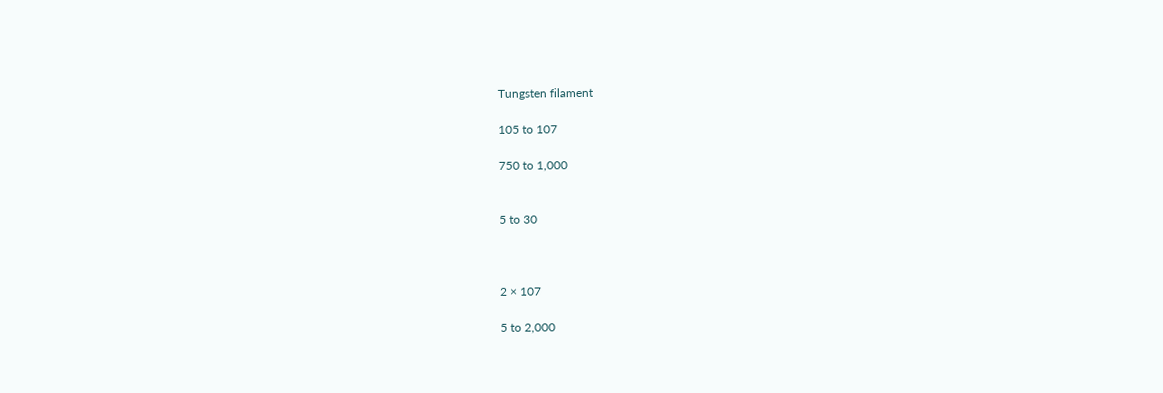Tungsten filament

105 to 107

750 to 1,000


5 to 30



2 × 107

5 to 2,000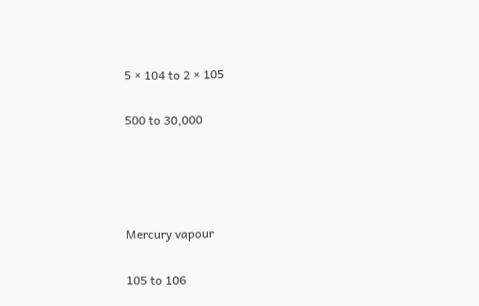5 × 104 to 2 × 105

500 to 30,000




Mercury vapour

105 to 106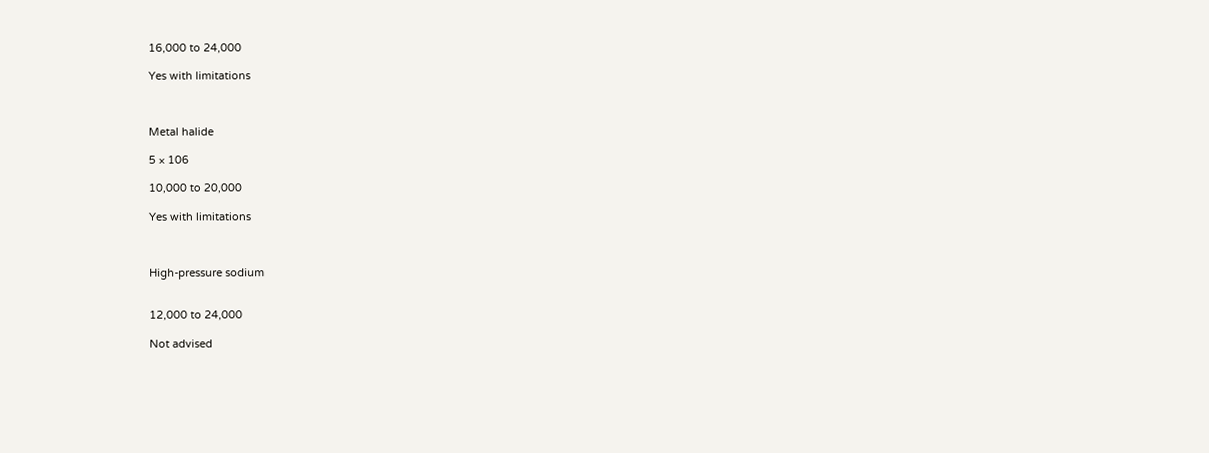16,000 to 24,000

Yes with limitations



Metal halide

5 × 106

10,000 to 20,000

Yes with limitations



High-pressure sodium


12,000 to 24,000

Not advised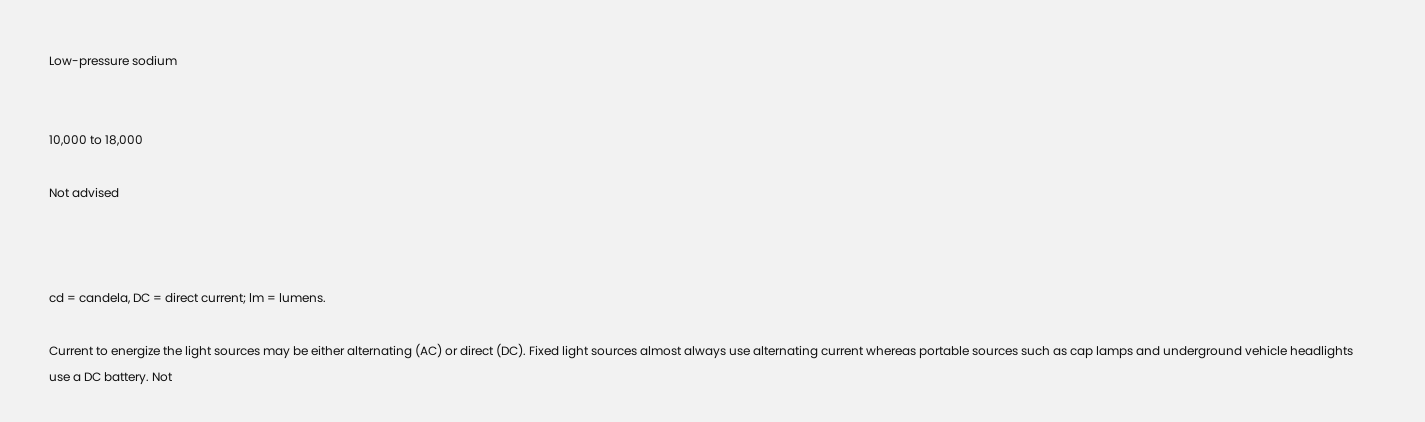Low-pressure sodium


10,000 to 18,000

Not advised



cd = candela, DC = direct current; lm = lumens.

Current to energize the light sources may be either alternating (AC) or direct (DC). Fixed light sources almost always use alternating current whereas portable sources such as cap lamps and underground vehicle headlights use a DC battery. Not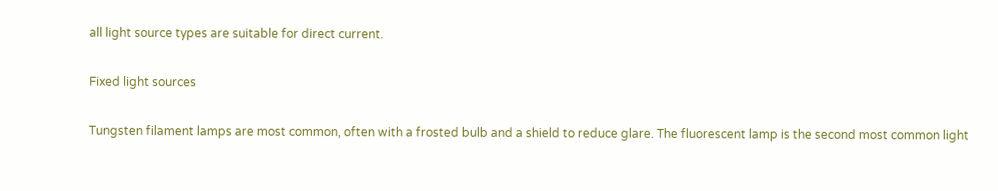all light source types are suitable for direct current.

Fixed light sources

Tungsten filament lamps are most common, often with a frosted bulb and a shield to reduce glare. The fluorescent lamp is the second most common light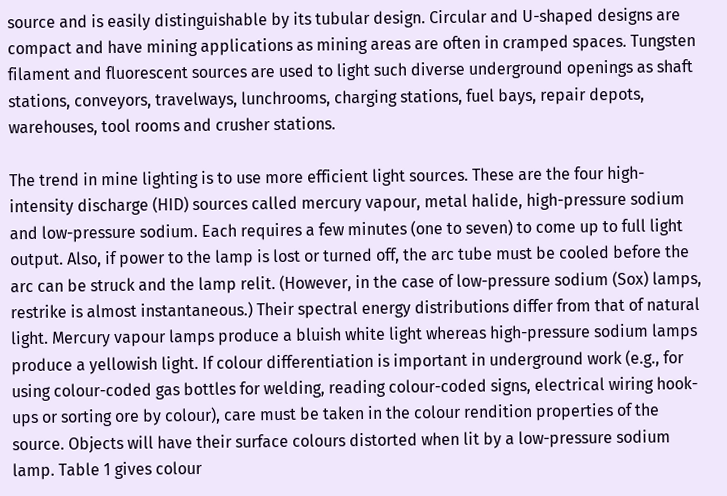source and is easily distinguishable by its tubular design. Circular and U-shaped designs are compact and have mining applications as mining areas are often in cramped spaces. Tungsten filament and fluorescent sources are used to light such diverse underground openings as shaft stations, conveyors, travelways, lunchrooms, charging stations, fuel bays, repair depots, warehouses, tool rooms and crusher stations.

The trend in mine lighting is to use more efficient light sources. These are the four high-intensity discharge (HID) sources called mercury vapour, metal halide, high-pressure sodium and low-pressure sodium. Each requires a few minutes (one to seven) to come up to full light output. Also, if power to the lamp is lost or turned off, the arc tube must be cooled before the arc can be struck and the lamp relit. (However, in the case of low-pressure sodium (Sox) lamps, restrike is almost instantaneous.) Their spectral energy distributions differ from that of natural light. Mercury vapour lamps produce a bluish white light whereas high-pressure sodium lamps produce a yellowish light. If colour differentiation is important in underground work (e.g., for using colour-coded gas bottles for welding, reading colour-coded signs, electrical wiring hook-ups or sorting ore by colour), care must be taken in the colour rendition properties of the source. Objects will have their surface colours distorted when lit by a low-pressure sodium lamp. Table 1 gives colour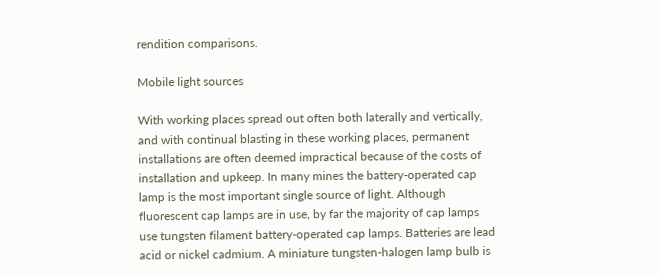rendition comparisons.

Mobile light sources

With working places spread out often both laterally and vertically, and with continual blasting in these working places, permanent installations are often deemed impractical because of the costs of installation and upkeep. In many mines the battery-operated cap lamp is the most important single source of light. Although fluorescent cap lamps are in use, by far the majority of cap lamps use tungsten filament battery-operated cap lamps. Batteries are lead acid or nickel cadmium. A miniature tungsten-halogen lamp bulb is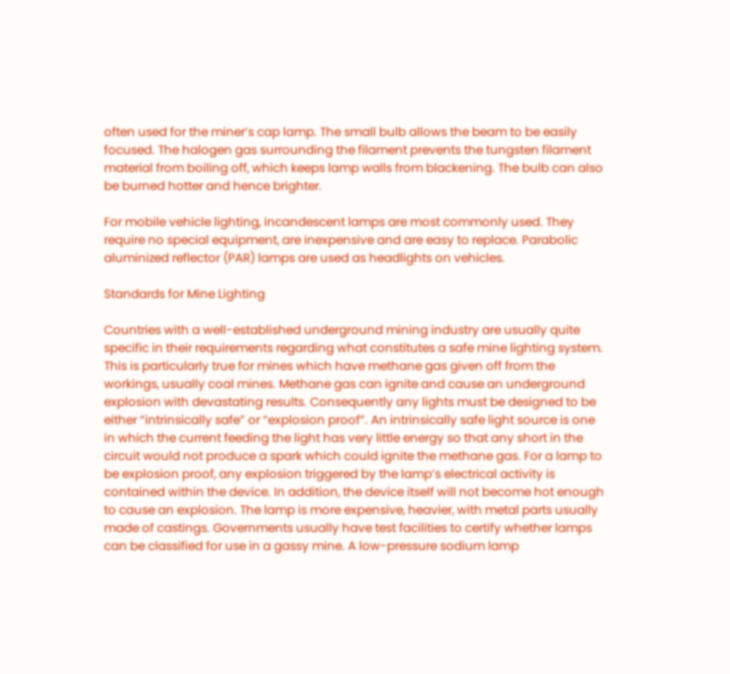often used for the miner’s cap lamp. The small bulb allows the beam to be easily focused. The halogen gas surrounding the filament prevents the tungsten filament material from boiling off, which keeps lamp walls from blackening. The bulb can also be burned hotter and hence brighter.

For mobile vehicle lighting, incandescent lamps are most commonly used. They require no special equipment, are inexpensive and are easy to replace. Parabolic aluminized reflector (PAR) lamps are used as headlights on vehicles.

Standards for Mine Lighting

Countries with a well-established underground mining industry are usually quite specific in their requirements regarding what constitutes a safe mine lighting system. This is particularly true for mines which have methane gas given off from the workings, usually coal mines. Methane gas can ignite and cause an underground explosion with devastating results. Consequently any lights must be designed to be either “intrinsically safe” or “explosion proof”. An intrinsically safe light source is one in which the current feeding the light has very little energy so that any short in the circuit would not produce a spark which could ignite the methane gas. For a lamp to be explosion proof, any explosion triggered by the lamp’s electrical activity is contained within the device. In addition, the device itself will not become hot enough to cause an explosion. The lamp is more expensive, heavier, with metal parts usually made of castings. Governments usually have test facilities to certify whether lamps can be classified for use in a gassy mine. A low-pressure sodium lamp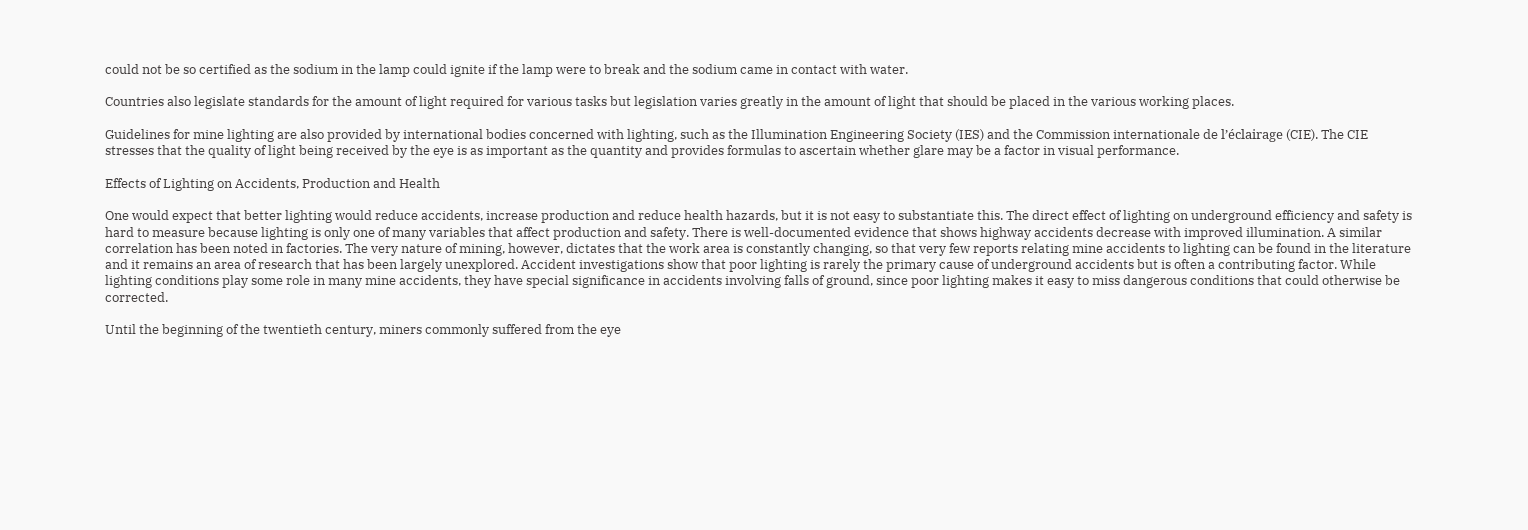could not be so certified as the sodium in the lamp could ignite if the lamp were to break and the sodium came in contact with water.

Countries also legislate standards for the amount of light required for various tasks but legislation varies greatly in the amount of light that should be placed in the various working places.

Guidelines for mine lighting are also provided by international bodies concerned with lighting, such as the Illumination Engineering Society (IES) and the Commission internationale de l’éclairage (CIE). The CIE stresses that the quality of light being received by the eye is as important as the quantity and provides formulas to ascertain whether glare may be a factor in visual performance.

Effects of Lighting on Accidents, Production and Health

One would expect that better lighting would reduce accidents, increase production and reduce health hazards, but it is not easy to substantiate this. The direct effect of lighting on underground efficiency and safety is hard to measure because lighting is only one of many variables that affect production and safety. There is well-documented evidence that shows highway accidents decrease with improved illumination. A similar correlation has been noted in factories. The very nature of mining, however, dictates that the work area is constantly changing, so that very few reports relating mine accidents to lighting can be found in the literature and it remains an area of research that has been largely unexplored. Accident investigations show that poor lighting is rarely the primary cause of underground accidents but is often a contributing factor. While lighting conditions play some role in many mine accidents, they have special significance in accidents involving falls of ground, since poor lighting makes it easy to miss dangerous conditions that could otherwise be corrected.

Until the beginning of the twentieth century, miners commonly suffered from the eye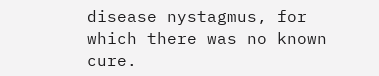disease nystagmus, for which there was no known cure.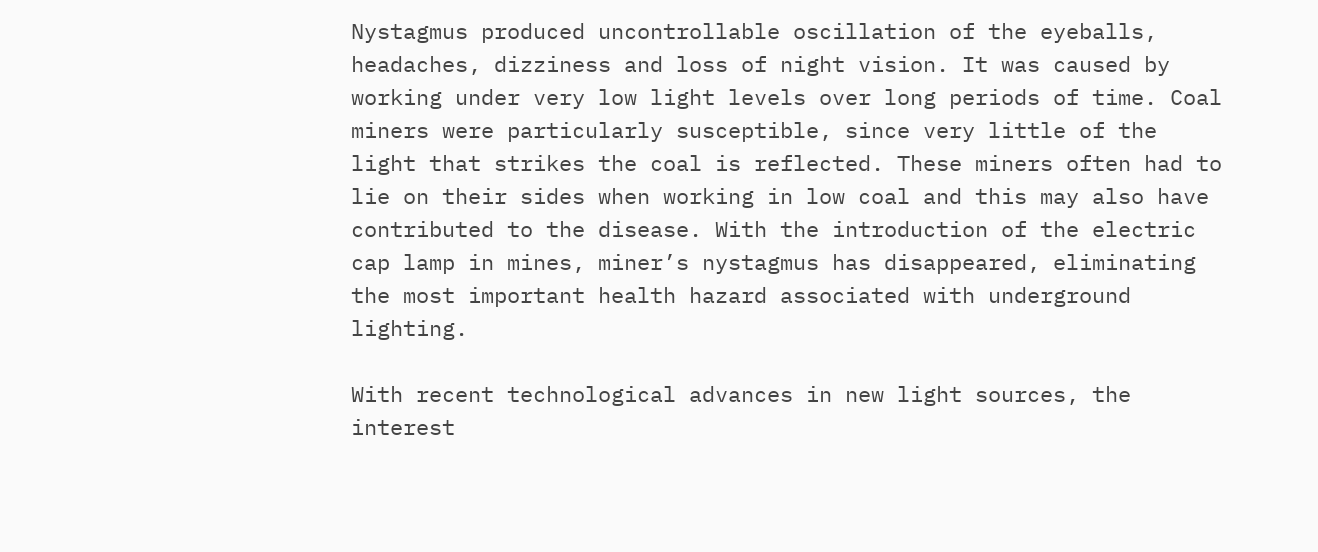Nystagmus produced uncontrollable oscillation of the eyeballs, headaches, dizziness and loss of night vision. It was caused by working under very low light levels over long periods of time. Coal miners were particularly susceptible, since very little of the light that strikes the coal is reflected. These miners often had to lie on their sides when working in low coal and this may also have contributed to the disease. With the introduction of the electric cap lamp in mines, miner’s nystagmus has disappeared, eliminating the most important health hazard associated with underground lighting.

With recent technological advances in new light sources, the interest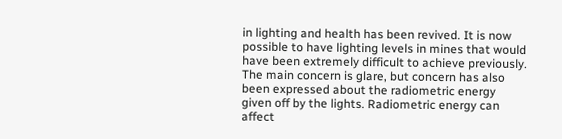in lighting and health has been revived. It is now possible to have lighting levels in mines that would have been extremely difficult to achieve previously. The main concern is glare, but concern has also been expressed about the radiometric energy given off by the lights. Radiometric energy can affect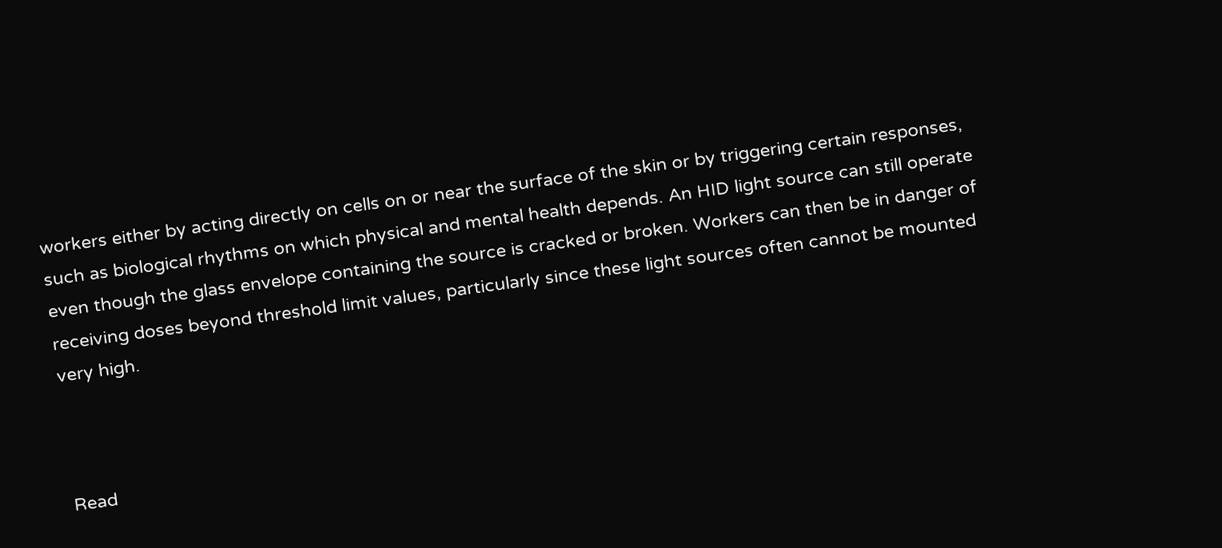workers either by acting directly on cells on or near the surface of the skin or by triggering certain responses, such as biological rhythms on which physical and mental health depends. An HID light source can still operate even though the glass envelope containing the source is cracked or broken. Workers can then be in danger of receiving doses beyond threshold limit values, particularly since these light sources often cannot be mounted very high.



Read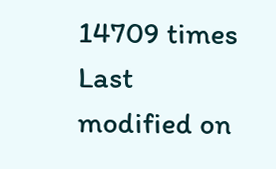14709 times Last modified on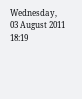Wednesday, 03 August 2011 18:19